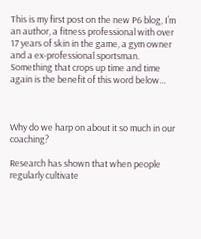This is my first post on the new P6 blog, I’m an author, a fitness professional with over 17 years of skin in the game, a gym owner and a ex-professional sportsman. Something that crops up time and time again is the benefit of this word below…



Why do we harp on about it so much in our coaching?

Research has shown that when people regularly cultivate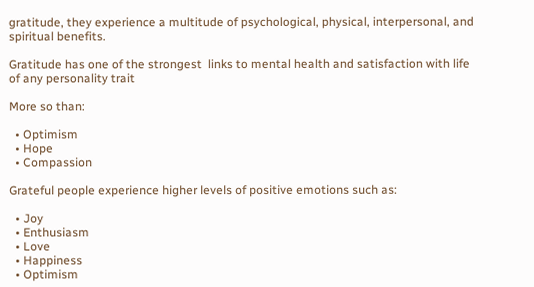gratitude, they experience a multitude of psychological, physical, interpersonal, and spiritual benefits.

Gratitude has one of the strongest  links to mental health and satisfaction with life of any personality trait

More so than:

  • Optimism
  • Hope
  • Compassion

Grateful people experience higher levels of positive emotions such as:

  • Joy
  • Enthusiasm
  • Love
  • Happiness
  • Optimism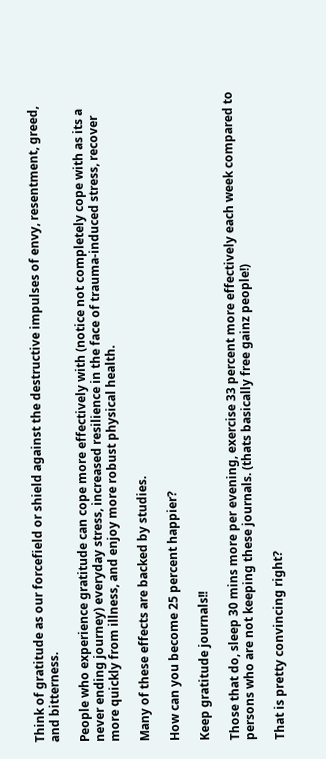Think of gratitude as our forcefield or shield against the destructive impulses of envy, resentment, greed, and bitterness.

People who experience gratitude can cope more effectively with (notice not completely cope with as its a never ending journey) everyday stress, increased resilience in the face of trauma-induced stress, recover more quickly from illness, and enjoy more robust physical health.

Many of these effects are backed by studies.

How can you become 25 percent happier?

Keep gratitude journals!!

Those that do, sleep 30 mins more per evening, exercise 33 percent more effectively each week compared to persons who are not keeping these journals. (thats basically free gainz people!)

That is pretty convincing right?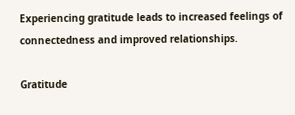Experiencing gratitude leads to increased feelings of connectedness and improved relationships.

Gratitude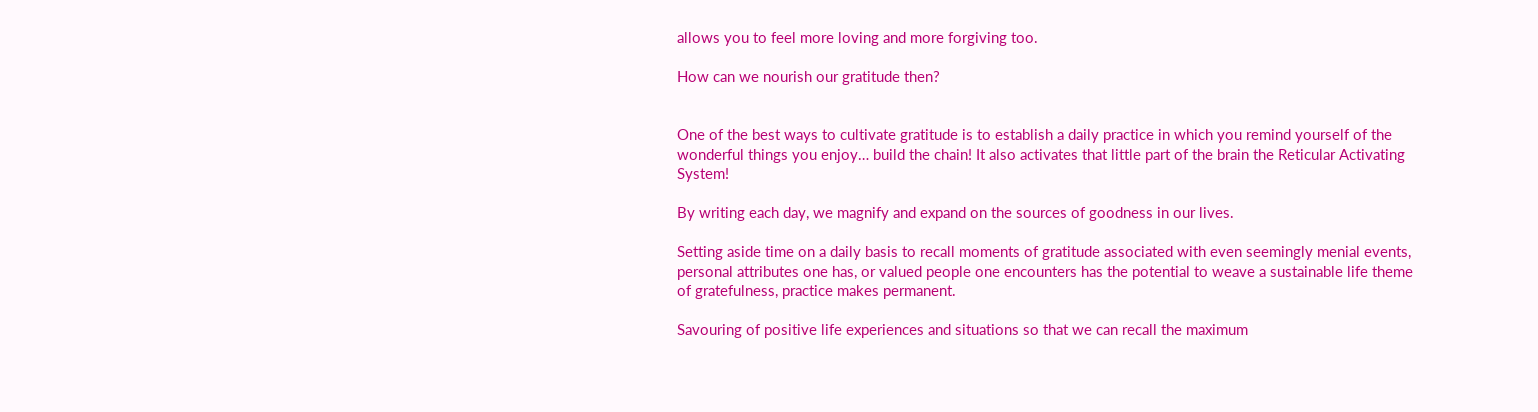allows you to feel more loving and more forgiving too.

How can we nourish our gratitude then?


One of the best ways to cultivate gratitude is to establish a daily practice in which you remind yourself of the wonderful things you enjoy… build the chain! It also activates that little part of the brain the Reticular Activating System!

By writing each day, we magnify and expand on the sources of goodness in our lives.

Setting aside time on a daily basis to recall moments of gratitude associated with even seemingly menial events, personal attributes one has, or valued people one encounters has the potential to weave a sustainable life theme of gratefulness, practice makes permanent.

Savouring of positive life experiences and situations so that we can recall the maximum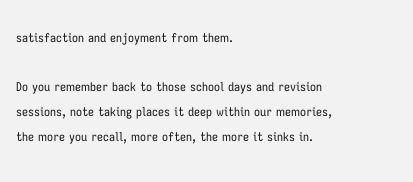satisfaction and enjoyment from them.

Do you remember back to those school days and revision sessions, note taking places it deep within our memories, the more you recall, more often, the more it sinks in.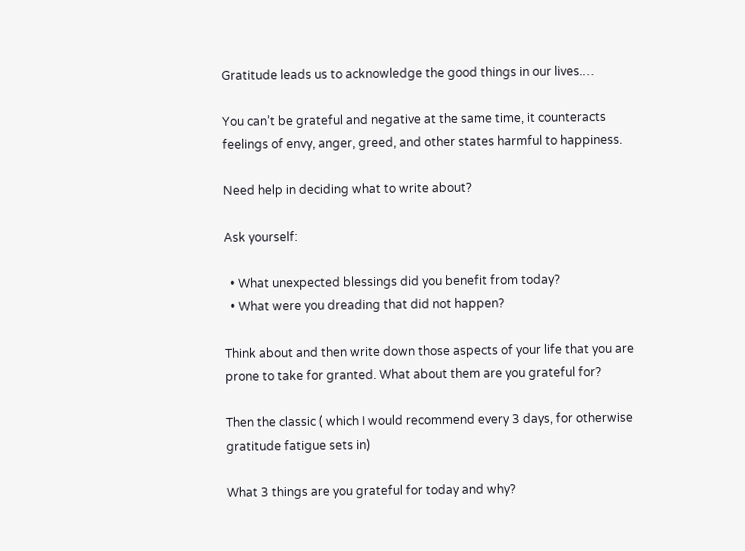Gratitude leads us to acknowledge the good things in our lives.…

You can’t be grateful and negative at the same time, it counteracts feelings of envy, anger, greed, and other states harmful to happiness.

Need help in deciding what to write about?

Ask yourself:

  • What unexpected blessings did you benefit from today?
  • What were you dreading that did not happen?

Think about and then write down those aspects of your life that you are prone to take for granted. What about them are you grateful for?

Then the classic ( which I would recommend every 3 days, for otherwise gratitude fatigue sets in)

What 3 things are you grateful for today and why?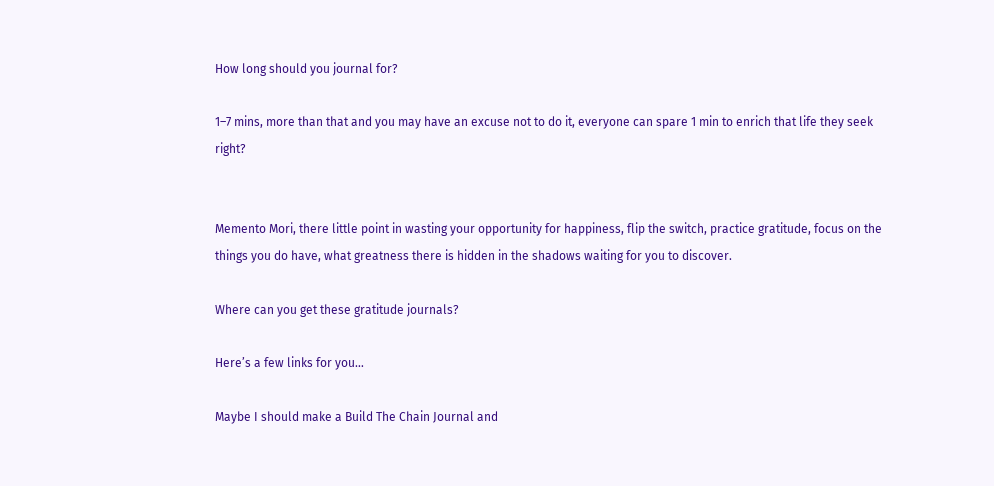How long should you journal for?

1–7 mins, more than that and you may have an excuse not to do it, everyone can spare 1 min to enrich that life they seek right?


Memento Mori, there little point in wasting your opportunity for happiness, flip the switch, practice gratitude, focus on the things you do have, what greatness there is hidden in the shadows waiting for you to discover.

Where can you get these gratitude journals?

Here’s a few links for you…

Maybe I should make a Build The Chain Journal and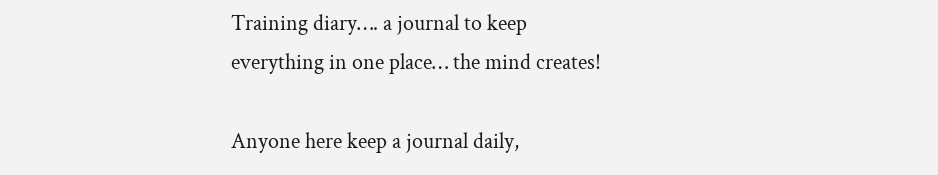Training diary…. a journal to keep everything in one place… the mind creates!

Anyone here keep a journal daily,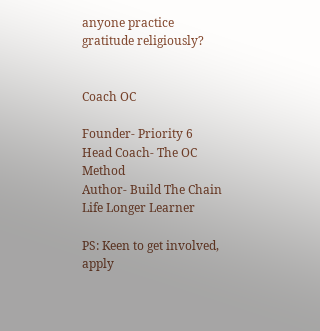anyone practice gratitude religiously?


Coach OC

Founder- Priority 6
Head Coach- The OC Method
Author- Build The Chain
Life Longer Learner

PS: Keen to get involved, apply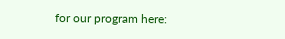for our program here: